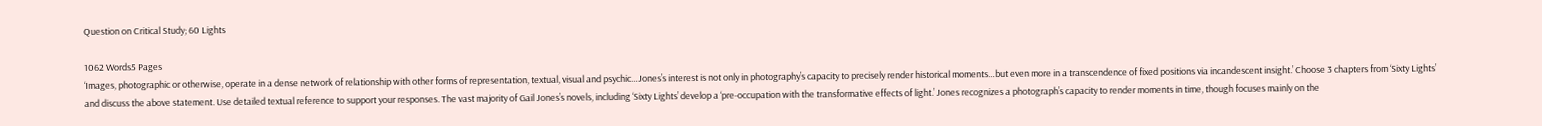Question on Critical Study; 60 Lights

1062 Words5 Pages
‘Images, photographic or otherwise, operate in a dense network of relationship with other forms of representation, textual, visual and psychic…Jones’s interest is not only in photography’s capacity to precisely render historical moments…but even more in a transcendence of fixed positions via incandescent insight.’ Choose 3 chapters from ‘Sixty Lights’ and discuss the above statement. Use detailed textual reference to support your responses. The vast majority of Gail Jones’s novels, including ‘Sixty Lights’ develop a ‘pre-occupation with the transformative effects of light.’ Jones recognizes a photograph’s capacity to render moments in time, though focuses mainly on the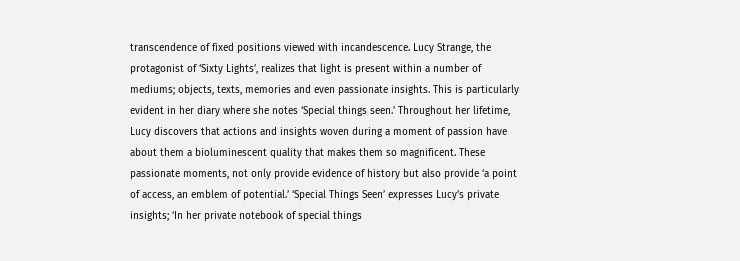transcendence of fixed positions viewed with incandescence. Lucy Strange, the protagonist of ‘Sixty Lights’, realizes that light is present within a number of mediums; objects, texts, memories and even passionate insights. This is particularly evident in her diary where she notes ‘Special things seen.’ Throughout her lifetime, Lucy discovers that actions and insights woven during a moment of passion have about them a bioluminescent quality that makes them so magnificent. These passionate moments, not only provide evidence of history but also provide ‘a point of access, an emblem of potential.’ ‘Special Things Seen’ expresses Lucy’s private insights; ‘In her private notebook of special things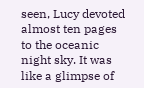seen, Lucy devoted almost ten pages to the oceanic night sky. It was like a glimpse of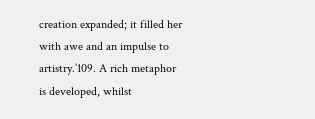creation expanded; it filled her with awe and an impulse to artistry.’109. A rich metaphor is developed, whilst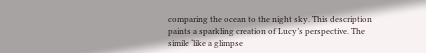comparing the ocean to the night sky. This description paints a sparkling creation of Lucy’s perspective. The simile ‘like a glimpse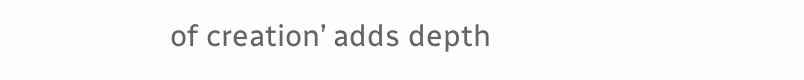of creation’ adds depth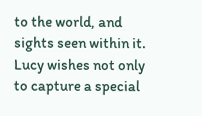to the world, and sights seen within it. Lucy wishes not only to capture a special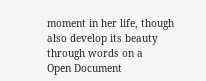moment in her life, though also develop its beauty through words on a
Open Document